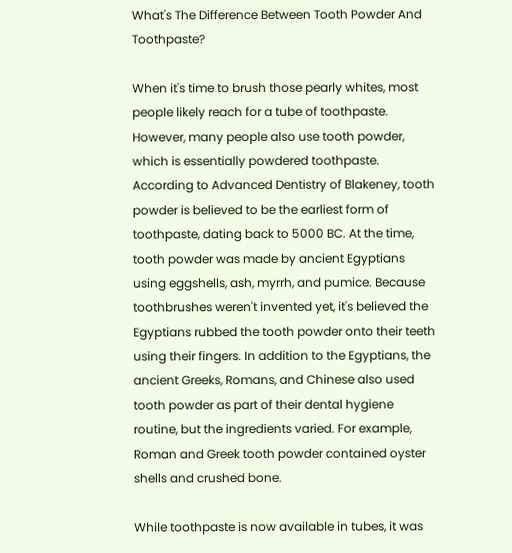What's The Difference Between Tooth Powder And Toothpaste?

When it's time to brush those pearly whites, most people likely reach for a tube of toothpaste. However, many people also use tooth powder, which is essentially powdered toothpaste. According to Advanced Dentistry of Blakeney, tooth powder is believed to be the earliest form of toothpaste, dating back to 5000 BC. At the time, tooth powder was made by ancient Egyptians using eggshells, ash, myrrh, and pumice. Because toothbrushes weren't invented yet, it's believed the Egyptians rubbed the tooth powder onto their teeth using their fingers. In addition to the Egyptians, the ancient Greeks, Romans, and Chinese also used tooth powder as part of their dental hygiene routine, but the ingredients varied. For example, Roman and Greek tooth powder contained oyster shells and crushed bone.

While toothpaste is now available in tubes, it was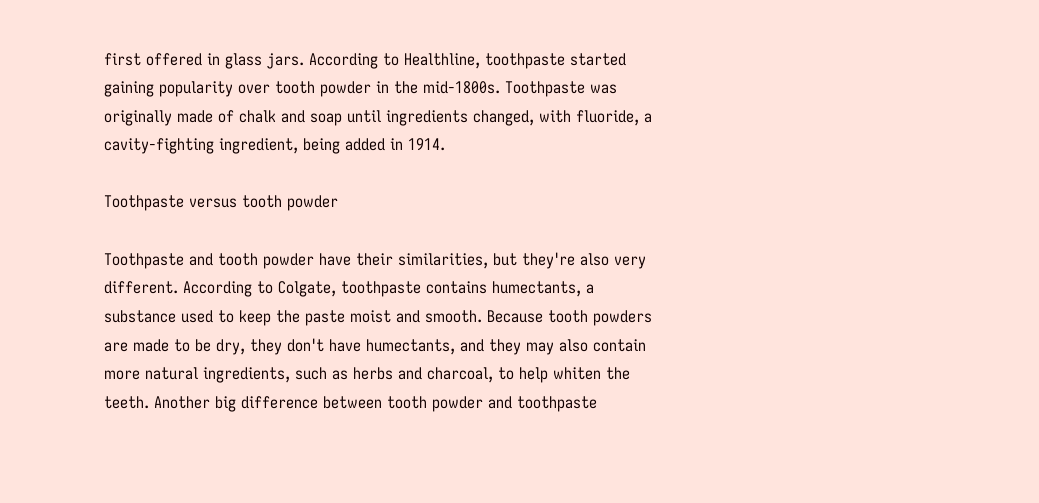first offered in glass jars. According to Healthline, toothpaste started gaining popularity over tooth powder in the mid-1800s. Toothpaste was originally made of chalk and soap until ingredients changed, with fluoride, a cavity-fighting ingredient, being added in 1914.

Toothpaste versus tooth powder

Toothpaste and tooth powder have their similarities, but they're also very different. According to Colgate, toothpaste contains humectants, a substance used to keep the paste moist and smooth. Because tooth powders are made to be dry, they don't have humectants, and they may also contain more natural ingredients, such as herbs and charcoal, to help whiten the teeth. Another big difference between tooth powder and toothpaste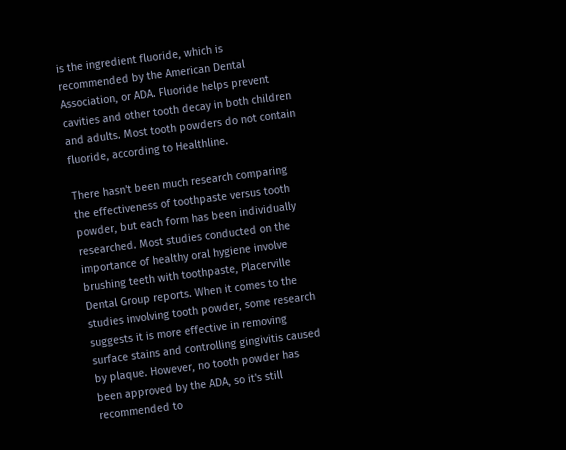is the ingredient fluoride, which is recommended by the American Dental Association, or ADA. Fluoride helps prevent cavities and other tooth decay in both children and adults. Most tooth powders do not contain fluoride, according to Healthline.

There hasn't been much research comparing the effectiveness of toothpaste versus tooth powder, but each form has been individually researched. Most studies conducted on the importance of healthy oral hygiene involve brushing teeth with toothpaste, Placerville Dental Group reports. When it comes to the studies involving tooth powder, some research suggests it is more effective in removing surface stains and controlling gingivitis caused by plaque. However, no tooth powder has been approved by the ADA, so it's still recommended to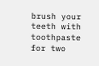brush your teeth with toothpaste for two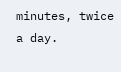minutes, twice a day.